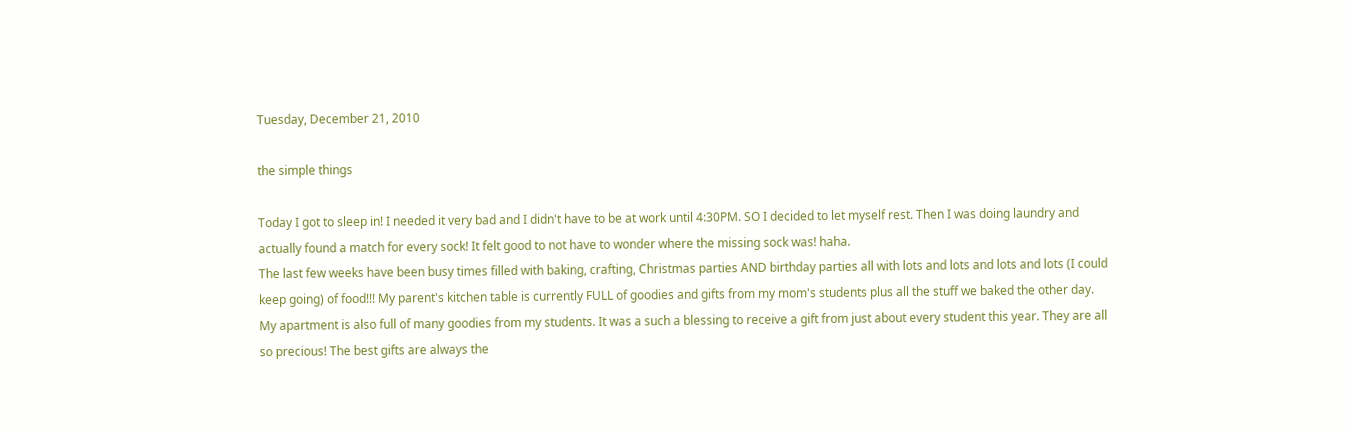Tuesday, December 21, 2010

the simple things

Today I got to sleep in! I needed it very bad and I didn't have to be at work until 4:30PM. SO I decided to let myself rest. Then I was doing laundry and actually found a match for every sock! It felt good to not have to wonder where the missing sock was! haha.
The last few weeks have been busy times filled with baking, crafting, Christmas parties AND birthday parties all with lots and lots and lots and lots (I could keep going) of food!!! My parent's kitchen table is currently FULL of goodies and gifts from my mom's students plus all the stuff we baked the other day. My apartment is also full of many goodies from my students. It was a such a blessing to receive a gift from just about every student this year. They are all so precious! The best gifts are always the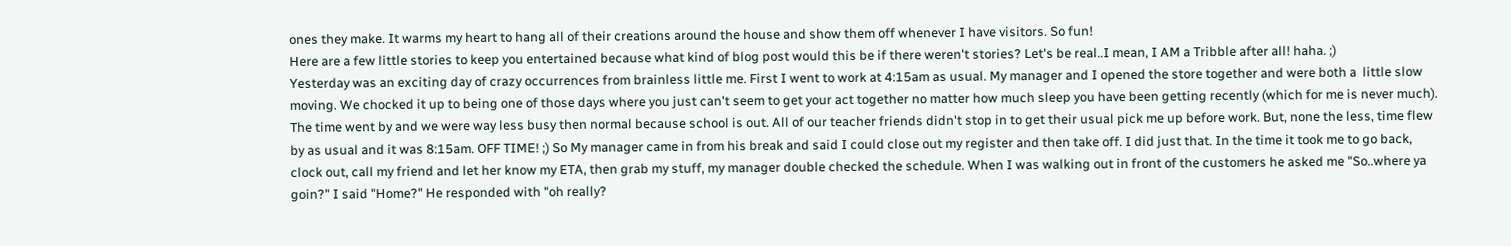ones they make. It warms my heart to hang all of their creations around the house and show them off whenever I have visitors. So fun!
Here are a few little stories to keep you entertained because what kind of blog post would this be if there weren't stories? Let's be real..I mean, I AM a Tribble after all! haha. ;)
Yesterday was an exciting day of crazy occurrences from brainless little me. First I went to work at 4:15am as usual. My manager and I opened the store together and were both a  little slow moving. We chocked it up to being one of those days where you just can't seem to get your act together no matter how much sleep you have been getting recently (which for me is never much). The time went by and we were way less busy then normal because school is out. All of our teacher friends didn't stop in to get their usual pick me up before work. But, none the less, time flew by as usual and it was 8:15am. OFF TIME! ;) So My manager came in from his break and said I could close out my register and then take off. I did just that. In the time it took me to go back, clock out, call my friend and let her know my ETA, then grab my stuff, my manager double checked the schedule. When I was walking out in front of the customers he asked me "So..where ya goin?" I said "Home?" He responded with "oh really?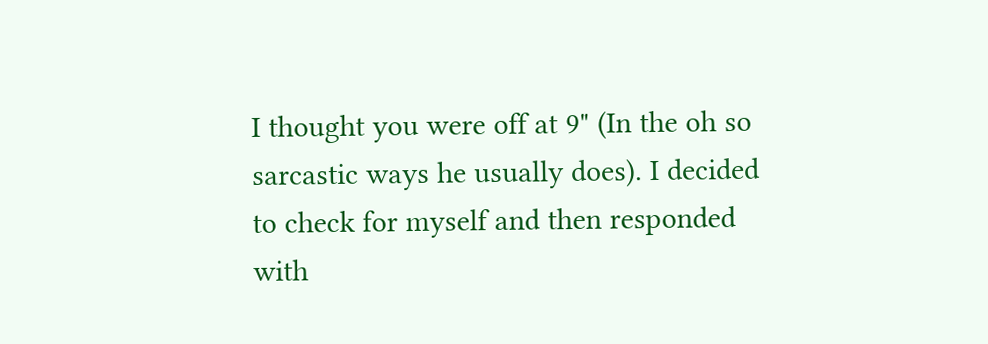I thought you were off at 9" (In the oh so sarcastic ways he usually does). I decided to check for myself and then responded with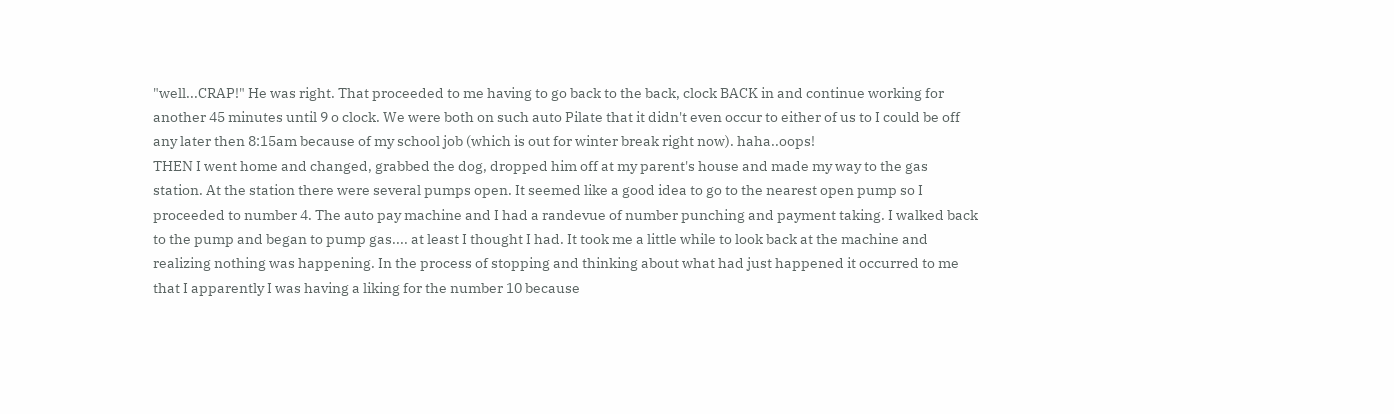"well...CRAP!" He was right. That proceeded to me having to go back to the back, clock BACK in and continue working for another 45 minutes until 9 o clock. We were both on such auto Pilate that it didn't even occur to either of us to I could be off any later then 8:15am because of my school job (which is out for winter break right now). haha..oops!
THEN I went home and changed, grabbed the dog, dropped him off at my parent's house and made my way to the gas station. At the station there were several pumps open. It seemed like a good idea to go to the nearest open pump so I proceeded to number 4. The auto pay machine and I had a randevue of number punching and payment taking. I walked back to the pump and began to pump gas.... at least I thought I had. It took me a little while to look back at the machine and realizing nothing was happening. In the process of stopping and thinking about what had just happened it occurred to me that I apparently I was having a liking for the number 10 because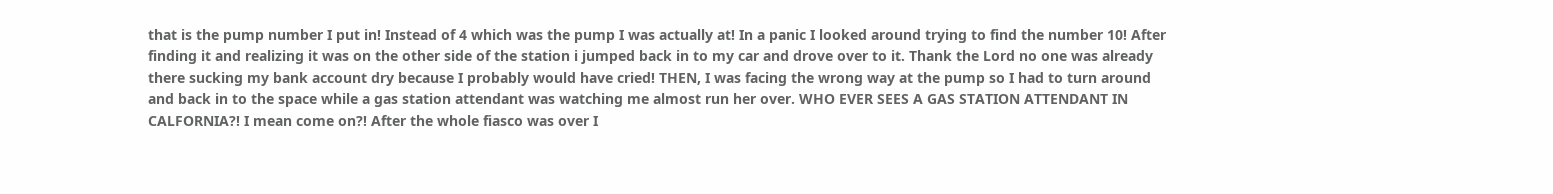that is the pump number I put in! Instead of 4 which was the pump I was actually at! In a panic I looked around trying to find the number 10! After finding it and realizing it was on the other side of the station i jumped back in to my car and drove over to it. Thank the Lord no one was already there sucking my bank account dry because I probably would have cried! THEN, I was facing the wrong way at the pump so I had to turn around and back in to the space while a gas station attendant was watching me almost run her over. WHO EVER SEES A GAS STATION ATTENDANT IN CALFORNIA?! I mean come on?! After the whole fiasco was over I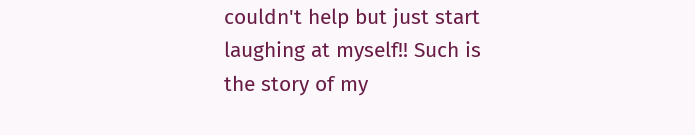couldn't help but just start laughing at myself!! Such is the story of my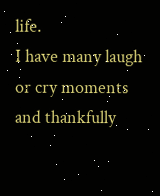life.
I have many laugh or cry moments and thankfully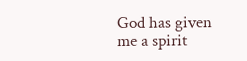God has given me a spirit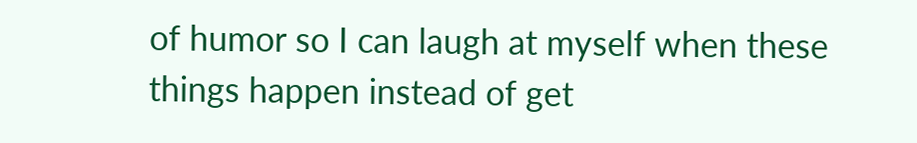of humor so I can laugh at myself when these things happen instead of get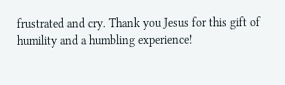frustrated and cry. Thank you Jesus for this gift of humility and a humbling experience!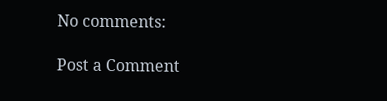No comments:

Post a Comment